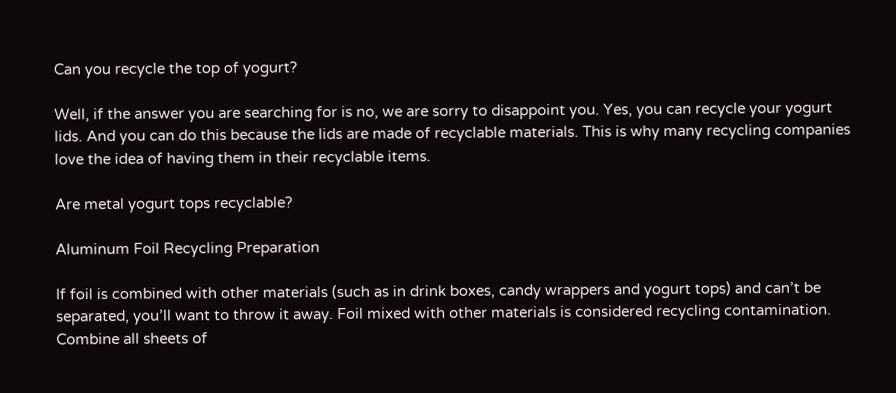Can you recycle the top of yogurt?

Well, if the answer you are searching for is no, we are sorry to disappoint you. Yes, you can recycle your yogurt lids. And you can do this because the lids are made of recyclable materials. This is why many recycling companies love the idea of having them in their recyclable items.

Are metal yogurt tops recyclable?

Aluminum Foil Recycling Preparation

If foil is combined with other materials (such as in drink boxes, candy wrappers and yogurt tops) and can’t be separated, you’ll want to throw it away. Foil mixed with other materials is considered recycling contamination. Combine all sheets of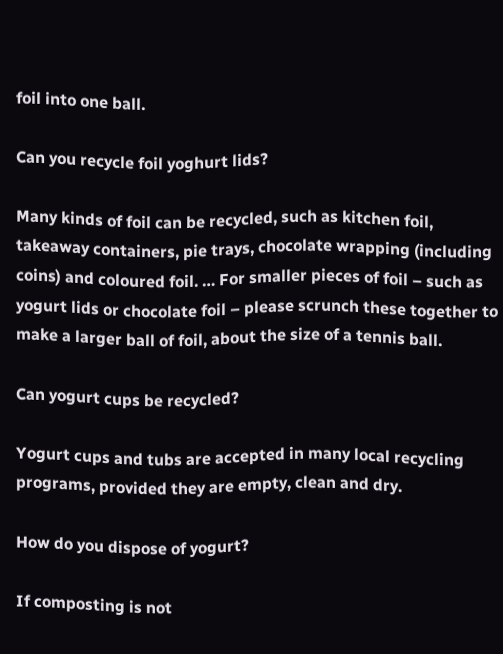foil into one ball.

Can you recycle foil yoghurt lids?

Many kinds of foil can be recycled, such as kitchen foil, takeaway containers, pie trays, chocolate wrapping (including coins) and coloured foil. … For smaller pieces of foil – such as yogurt lids or chocolate foil – please scrunch these together to make a larger ball of foil, about the size of a tennis ball.

Can yogurt cups be recycled?

Yogurt cups and tubs are accepted in many local recycling programs, provided they are empty, clean and dry.

How do you dispose of yogurt?

If composting is not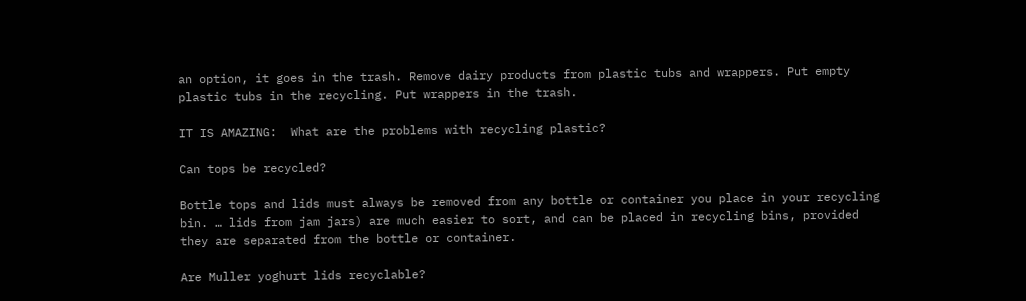an option, it goes in the trash. Remove dairy products from plastic tubs and wrappers. Put empty plastic tubs in the recycling. Put wrappers in the trash.

IT IS AMAZING:  What are the problems with recycling plastic?

Can tops be recycled?

Bottle tops and lids must always be removed from any bottle or container you place in your recycling bin. … lids from jam jars) are much easier to sort, and can be placed in recycling bins, provided they are separated from the bottle or container.

Are Muller yoghurt lids recyclable?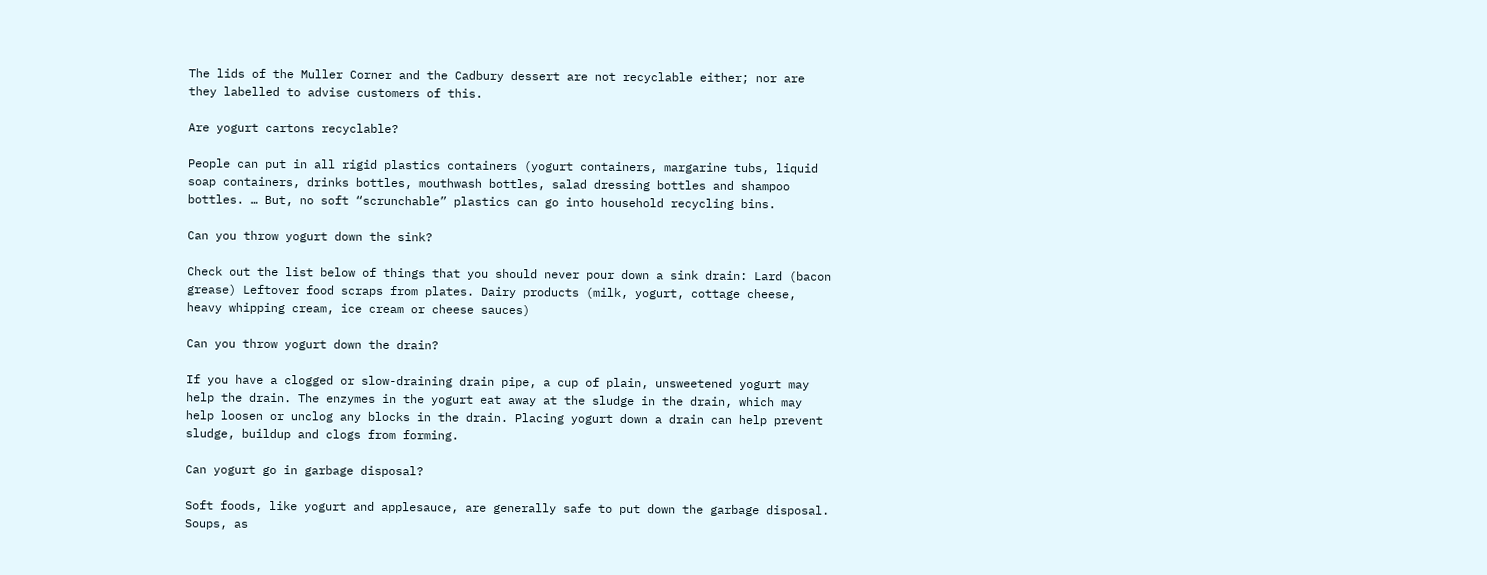The lids of the Muller Corner and the Cadbury dessert are not recyclable either; nor are they labelled to advise customers of this.

Are yogurt cartons recyclable?

People can put in all rigid plastics containers (yogurt containers, margarine tubs, liquid soap containers, drinks bottles, mouthwash bottles, salad dressing bottles and shampoo bottles. … But, no soft “scrunchable” plastics can go into household recycling bins.

Can you throw yogurt down the sink?

Check out the list below of things that you should never pour down a sink drain: Lard (bacon grease) Leftover food scraps from plates. Dairy products (milk, yogurt, cottage cheese, heavy whipping cream, ice cream or cheese sauces)

Can you throw yogurt down the drain?

If you have a clogged or slow-draining drain pipe, a cup of plain, unsweetened yogurt may help the drain. The enzymes in the yogurt eat away at the sludge in the drain, which may help loosen or unclog any blocks in the drain. Placing yogurt down a drain can help prevent sludge, buildup and clogs from forming.

Can yogurt go in garbage disposal?

Soft foods, like yogurt and applesauce, are generally safe to put down the garbage disposal. Soups, as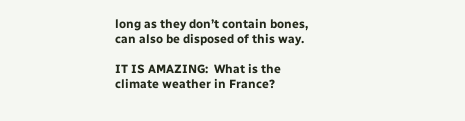long as they don’t contain bones, can also be disposed of this way.

IT IS AMAZING:  What is the climate weather in France?